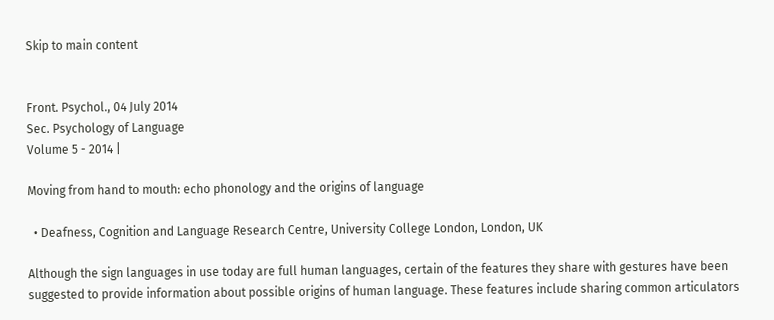Skip to main content


Front. Psychol., 04 July 2014
Sec. Psychology of Language
Volume 5 - 2014 |

Moving from hand to mouth: echo phonology and the origins of language

  • Deafness, Cognition and Language Research Centre, University College London, London, UK

Although the sign languages in use today are full human languages, certain of the features they share with gestures have been suggested to provide information about possible origins of human language. These features include sharing common articulators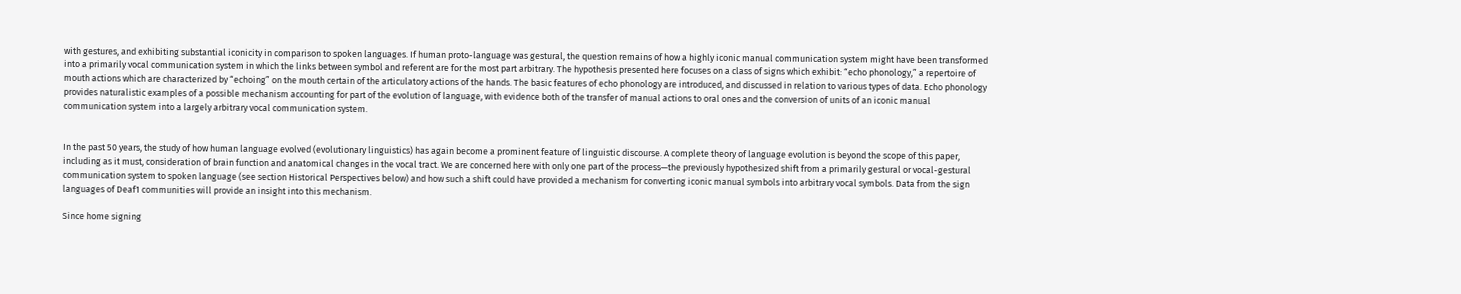with gestures, and exhibiting substantial iconicity in comparison to spoken languages. If human proto-language was gestural, the question remains of how a highly iconic manual communication system might have been transformed into a primarily vocal communication system in which the links between symbol and referent are for the most part arbitrary. The hypothesis presented here focuses on a class of signs which exhibit: “echo phonology,” a repertoire of mouth actions which are characterized by “echoing” on the mouth certain of the articulatory actions of the hands. The basic features of echo phonology are introduced, and discussed in relation to various types of data. Echo phonology provides naturalistic examples of a possible mechanism accounting for part of the evolution of language, with evidence both of the transfer of manual actions to oral ones and the conversion of units of an iconic manual communication system into a largely arbitrary vocal communication system.


In the past 50 years, the study of how human language evolved (evolutionary linguistics) has again become a prominent feature of linguistic discourse. A complete theory of language evolution is beyond the scope of this paper, including as it must, consideration of brain function and anatomical changes in the vocal tract. We are concerned here with only one part of the process—the previously hypothesized shift from a primarily gestural or vocal-gestural communication system to spoken language (see section Historical Perspectives below) and how such a shift could have provided a mechanism for converting iconic manual symbols into arbitrary vocal symbols. Data from the sign languages of Deaf1 communities will provide an insight into this mechanism.

Since home signing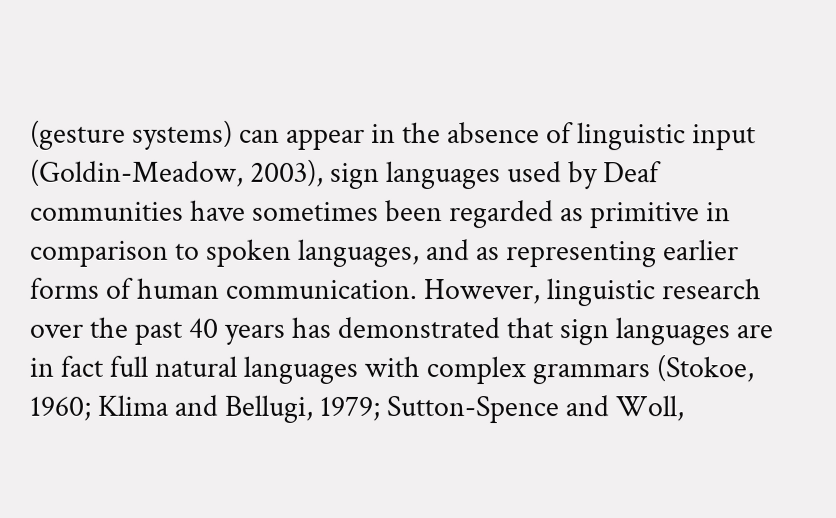(gesture systems) can appear in the absence of linguistic input (Goldin-Meadow, 2003), sign languages used by Deaf communities have sometimes been regarded as primitive in comparison to spoken languages, and as representing earlier forms of human communication. However, linguistic research over the past 40 years has demonstrated that sign languages are in fact full natural languages with complex grammars (Stokoe, 1960; Klima and Bellugi, 1979; Sutton-Spence and Woll,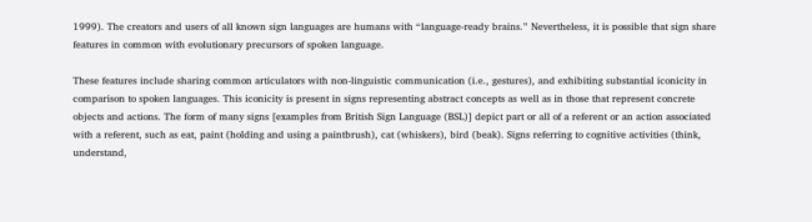1999). The creators and users of all known sign languages are humans with “language-ready brains.” Nevertheless, it is possible that sign share features in common with evolutionary precursors of spoken language.

These features include sharing common articulators with non-linguistic communication (i.e., gestures), and exhibiting substantial iconicity in comparison to spoken languages. This iconicity is present in signs representing abstract concepts as well as in those that represent concrete objects and actions. The form of many signs [examples from British Sign Language (BSL)] depict part or all of a referent or an action associated with a referent, such as eat, paint (holding and using a paintbrush), cat (whiskers), bird (beak). Signs referring to cognitive activities (think, understand,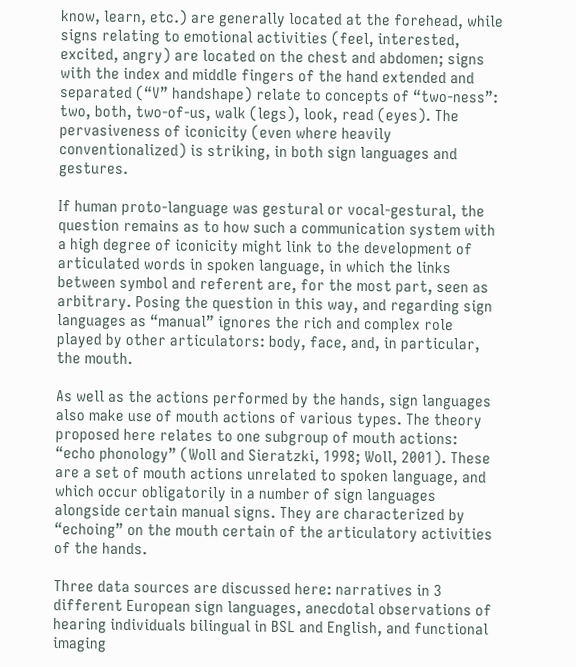know, learn, etc.) are generally located at the forehead, while signs relating to emotional activities (feel, interested, excited, angry) are located on the chest and abdomen; signs with the index and middle fingers of the hand extended and separated (“V” handshape) relate to concepts of “two-ness”: two, both, two-of-us, walk (legs), look, read (eyes). The pervasiveness of iconicity (even where heavily conventionalized) is striking, in both sign languages and gestures.

If human proto-language was gestural or vocal-gestural, the question remains as to how such a communication system with a high degree of iconicity might link to the development of articulated words in spoken language, in which the links between symbol and referent are, for the most part, seen as arbitrary. Posing the question in this way, and regarding sign languages as “manual” ignores the rich and complex role played by other articulators: body, face, and, in particular, the mouth.

As well as the actions performed by the hands, sign languages also make use of mouth actions of various types. The theory proposed here relates to one subgroup of mouth actions: “echo phonology” (Woll and Sieratzki, 1998; Woll, 2001). These are a set of mouth actions unrelated to spoken language, and which occur obligatorily in a number of sign languages alongside certain manual signs. They are characterized by “echoing” on the mouth certain of the articulatory activities of the hands.

Three data sources are discussed here: narratives in 3 different European sign languages, anecdotal observations of hearing individuals bilingual in BSL and English, and functional imaging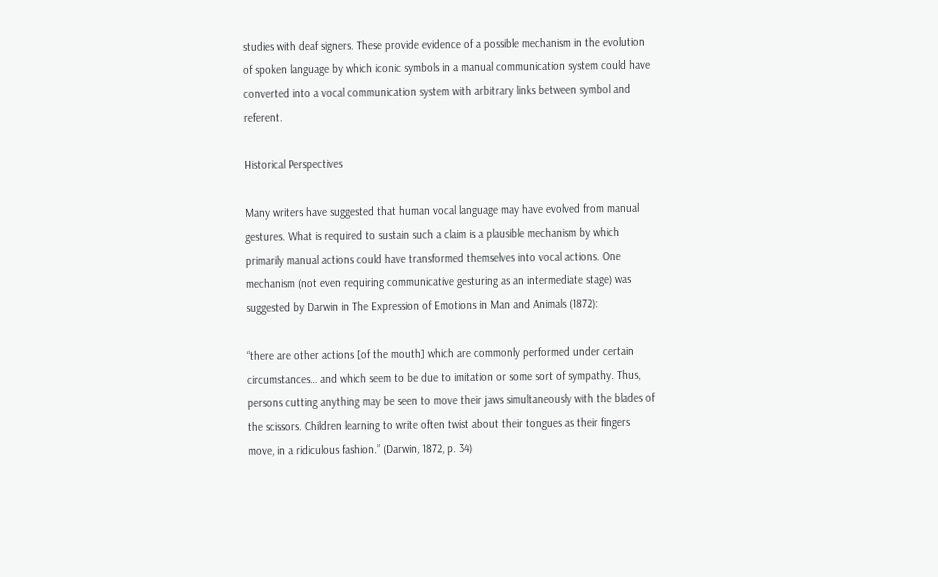studies with deaf signers. These provide evidence of a possible mechanism in the evolution of spoken language by which iconic symbols in a manual communication system could have converted into a vocal communication system with arbitrary links between symbol and referent.

Historical Perspectives

Many writers have suggested that human vocal language may have evolved from manual gestures. What is required to sustain such a claim is a plausible mechanism by which primarily manual actions could have transformed themselves into vocal actions. One mechanism (not even requiring communicative gesturing as an intermediate stage) was suggested by Darwin in The Expression of Emotions in Man and Animals (1872):

“there are other actions [of the mouth] which are commonly performed under certain circumstances… and which seem to be due to imitation or some sort of sympathy. Thus, persons cutting anything may be seen to move their jaws simultaneously with the blades of the scissors. Children learning to write often twist about their tongues as their fingers move, in a ridiculous fashion.” (Darwin, 1872, p. 34)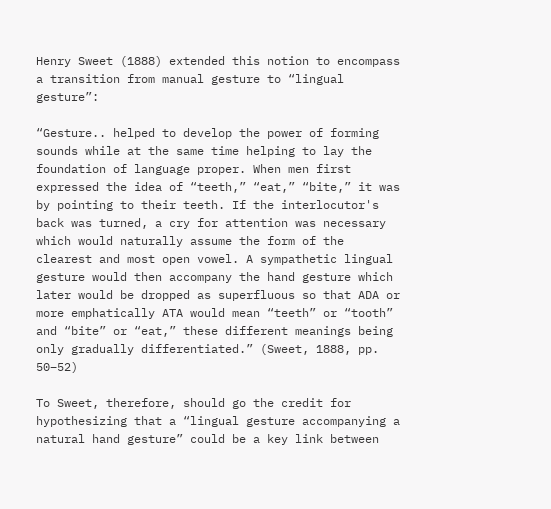Henry Sweet (1888) extended this notion to encompass a transition from manual gesture to “lingual gesture”:

“Gesture.. helped to develop the power of forming sounds while at the same time helping to lay the foundation of language proper. When men first expressed the idea of “teeth,” “eat,” “bite,” it was by pointing to their teeth. If the interlocutor's back was turned, a cry for attention was necessary which would naturally assume the form of the clearest and most open vowel. A sympathetic lingual gesture would then accompany the hand gesture which later would be dropped as superfluous so that ADA or more emphatically ATA would mean “teeth” or “tooth” and “bite” or “eat,” these different meanings being only gradually differentiated.” (Sweet, 1888, pp. 50–52)

To Sweet, therefore, should go the credit for hypothesizing that a “lingual gesture accompanying a natural hand gesture” could be a key link between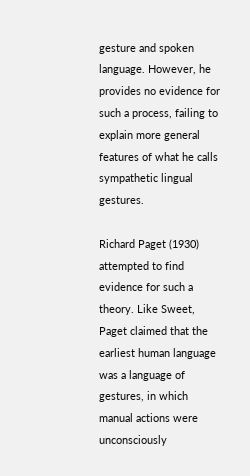gesture and spoken language. However, he provides no evidence for such a process, failing to explain more general features of what he calls sympathetic lingual gestures.

Richard Paget (1930) attempted to find evidence for such a theory. Like Sweet, Paget claimed that the earliest human language was a language of gestures, in which manual actions were unconsciously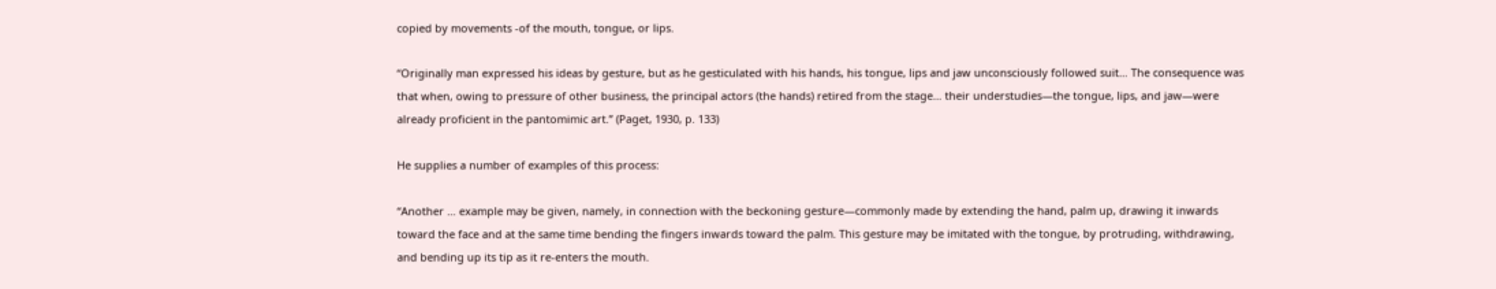copied by movements -of the mouth, tongue, or lips.

“Originally man expressed his ideas by gesture, but as he gesticulated with his hands, his tongue, lips and jaw unconsciously followed suit… The consequence was that when, owing to pressure of other business, the principal actors (the hands) retired from the stage… their understudies—the tongue, lips, and jaw—were already proficient in the pantomimic art.” (Paget, 1930, p. 133)

He supplies a number of examples of this process:

“Another … example may be given, namely, in connection with the beckoning gesture—commonly made by extending the hand, palm up, drawing it inwards toward the face and at the same time bending the fingers inwards toward the palm. This gesture may be imitated with the tongue, by protruding, withdrawing, and bending up its tip as it re-enters the mouth.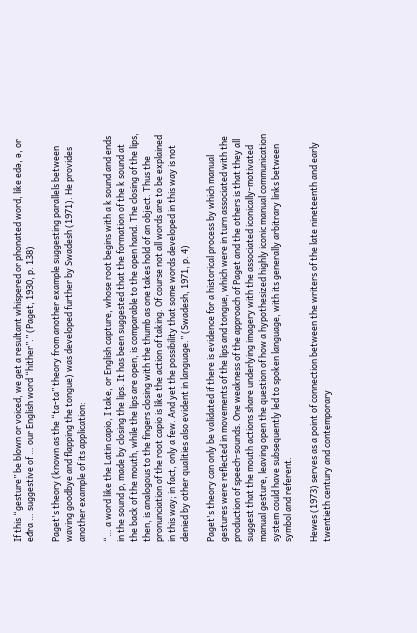If this “gesture” be blown or voiced, we get a resultant whispered or phonated word, like edə, ə, or eđra … suggestive of … our English word “hither”.” (Paget, 1930, p. 138)

Paget's theory (known as the “ta-ta” theory from another example suggesting parallels between waving goodbye and flapping the tongue) was developed further by Swadesh (1971). He provides another example of its application:

“… a word like the Latin capio, I take, or English capture, whose root begins with a k sound and ends in the sound p, made by closing the lips. It has been suggested that the formation of the k sound at the back of the mouth, while the lips are open, is comparable to the open hand. The closing of the lips, then, is analogous to the fingers closing with the thumb as one takes hold of an object. Thus the pronunciation of the root capio is like the action of taking. Of course not all words are to be explained in this way; in fact, only a few. And yet the possibility that some words developed in this way is not denied by other qualities also evident in language.” (Swadesh, 1971, p. 4)

Paget's theory can only be validated if there is evidence for a historical process by which manual gestures were reflected in movements of the lips and tongue, which were in turn associated with the production of speech-sounds. One weakness of the approach of Paget and the others is that they all suggest that the mouth actions share underlying imagery with the associated iconically-motivated manual gesture, leaving open the question of how a hypothesized highly iconic manual communication system could have subsequently led to spoken language, with its generally arbitrary links between symbol and referent.

Hewes (1973) serves as a point of connection between the writers of the late nineteenth and early twentieth century and contemporary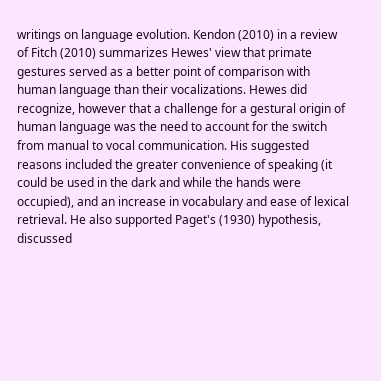writings on language evolution. Kendon (2010) in a review of Fitch (2010) summarizes Hewes' view that primate gestures served as a better point of comparison with human language than their vocalizations. Hewes did recognize, however that a challenge for a gestural origin of human language was the need to account for the switch from manual to vocal communication. His suggested reasons included the greater convenience of speaking (it could be used in the dark and while the hands were occupied), and an increase in vocabulary and ease of lexical retrieval. He also supported Paget's (1930) hypothesis, discussed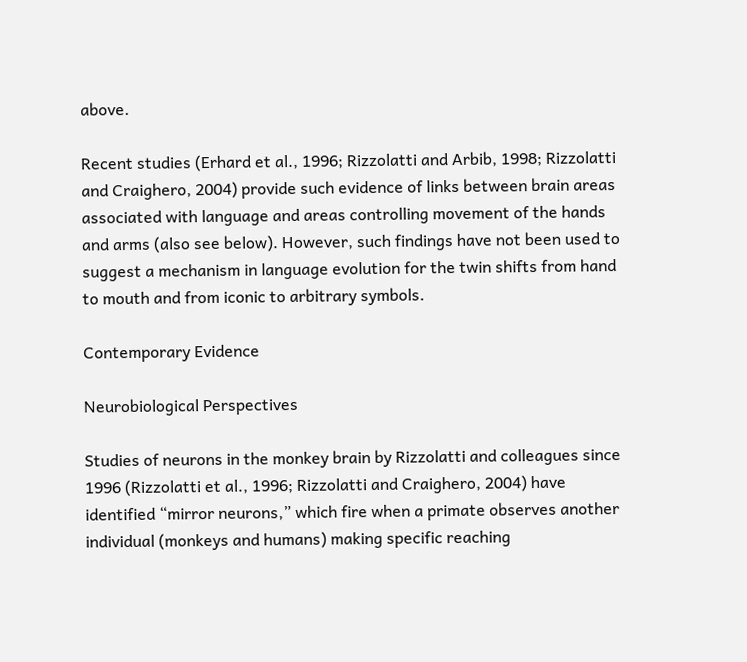above.

Recent studies (Erhard et al., 1996; Rizzolatti and Arbib, 1998; Rizzolatti and Craighero, 2004) provide such evidence of links between brain areas associated with language and areas controlling movement of the hands and arms (also see below). However, such findings have not been used to suggest a mechanism in language evolution for the twin shifts from hand to mouth and from iconic to arbitrary symbols.

Contemporary Evidence

Neurobiological Perspectives

Studies of neurons in the monkey brain by Rizzolatti and colleagues since 1996 (Rizzolatti et al., 1996; Rizzolatti and Craighero, 2004) have identified “mirror neurons,” which fire when a primate observes another individual (monkeys and humans) making specific reaching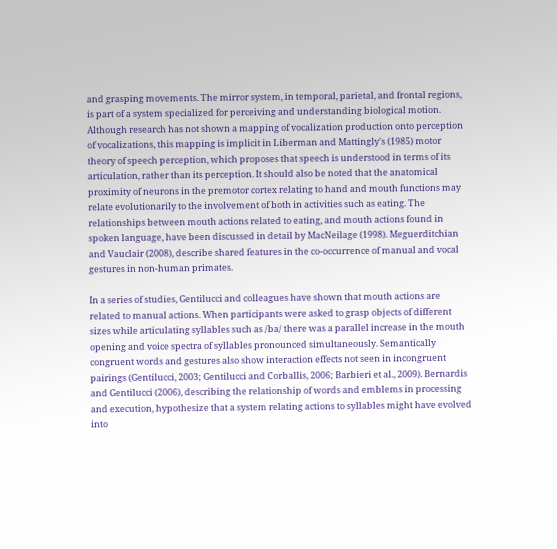and grasping movements. The mirror system, in temporal, parietal, and frontal regions, is part of a system specialized for perceiving and understanding biological motion. Although research has not shown a mapping of vocalization production onto perception of vocalizations, this mapping is implicit in Liberman and Mattingly's (1985) motor theory of speech perception, which proposes that speech is understood in terms of its articulation, rather than its perception. It should also be noted that the anatomical proximity of neurons in the premotor cortex relating to hand and mouth functions may relate evolutionarily to the involvement of both in activities such as eating. The relationships between mouth actions related to eating, and mouth actions found in spoken language, have been discussed in detail by MacNeilage (1998). Meguerditchian and Vauclair (2008), describe shared features in the co-occurrence of manual and vocal gestures in non-human primates.

In a series of studies, Gentilucci and colleagues have shown that mouth actions are related to manual actions. When participants were asked to grasp objects of different sizes while articulating syllables such as /ba/ there was a parallel increase in the mouth opening and voice spectra of syllables pronounced simultaneously. Semantically congruent words and gestures also show interaction effects not seen in incongruent pairings (Gentilucci, 2003; Gentilucci and Corballis, 2006; Barbieri et al., 2009). Bernardis and Gentilucci (2006), describing the relationship of words and emblems in processing and execution, hypothesize that a system relating actions to syllables might have evolved into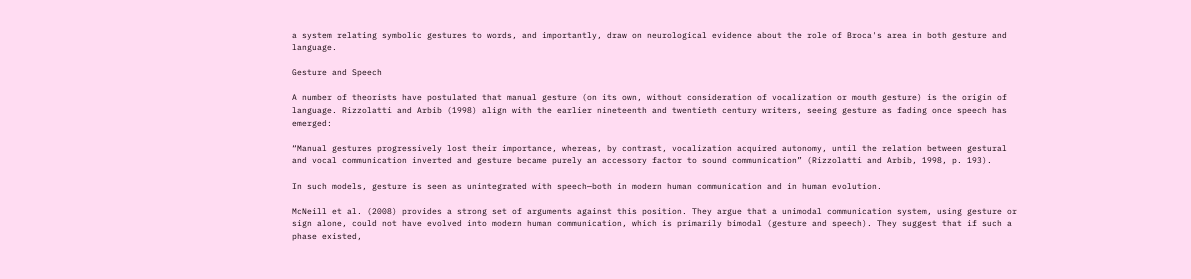a system relating symbolic gestures to words, and importantly, draw on neurological evidence about the role of Broca's area in both gesture and language.

Gesture and Speech

A number of theorists have postulated that manual gesture (on its own, without consideration of vocalization or mouth gesture) is the origin of language. Rizzolatti and Arbib (1998) align with the earlier nineteenth and twentieth century writers, seeing gesture as fading once speech has emerged:

“Manual gestures progressively lost their importance, whereas, by contrast, vocalization acquired autonomy, until the relation between gestural and vocal communication inverted and gesture became purely an accessory factor to sound communication” (Rizzolatti and Arbib, 1998, p. 193).

In such models, gesture is seen as unintegrated with speech—both in modern human communication and in human evolution.

McNeill et al. (2008) provides a strong set of arguments against this position. They argue that a unimodal communication system, using gesture or sign alone, could not have evolved into modern human communication, which is primarily bimodal (gesture and speech). They suggest that if such a phase existed,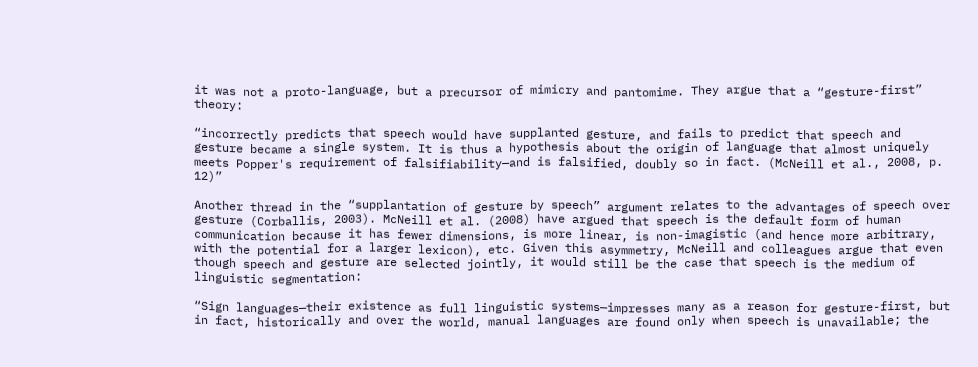it was not a proto-language, but a precursor of mimicry and pantomime. They argue that a “gesture-first” theory:

“incorrectly predicts that speech would have supplanted gesture, and fails to predict that speech and gesture became a single system. It is thus a hypothesis about the origin of language that almost uniquely meets Popper's requirement of falsifiability—and is falsified, doubly so in fact. (McNeill et al., 2008, p. 12)”

Another thread in the “supplantation of gesture by speech” argument relates to the advantages of speech over gesture (Corballis, 2003). McNeill et al. (2008) have argued that speech is the default form of human communication because it has fewer dimensions, is more linear, is non-imagistic (and hence more arbitrary, with the potential for a larger lexicon), etc. Given this asymmetry, McNeill and colleagues argue that even though speech and gesture are selected jointly, it would still be the case that speech is the medium of linguistic segmentation:

“Sign languages—their existence as full linguistic systems—impresses many as a reason for gesture-first, but in fact, historically and over the world, manual languages are found only when speech is unavailable; the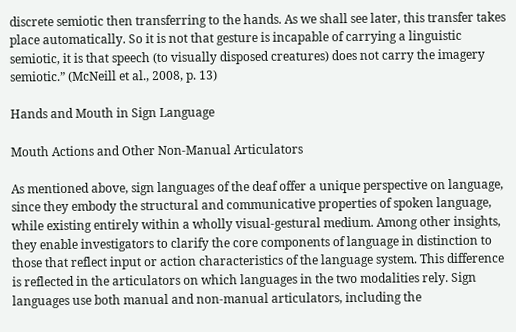discrete semiotic then transferring to the hands. As we shall see later, this transfer takes place automatically. So it is not that gesture is incapable of carrying a linguistic semiotic, it is that speech (to visually disposed creatures) does not carry the imagery semiotic.” (McNeill et al., 2008, p. 13)

Hands and Mouth in Sign Language

Mouth Actions and Other Non-Manual Articulators

As mentioned above, sign languages of the deaf offer a unique perspective on language, since they embody the structural and communicative properties of spoken language, while existing entirely within a wholly visual-gestural medium. Among other insights, they enable investigators to clarify the core components of language in distinction to those that reflect input or action characteristics of the language system. This difference is reflected in the articulators on which languages in the two modalities rely. Sign languages use both manual and non-manual articulators, including the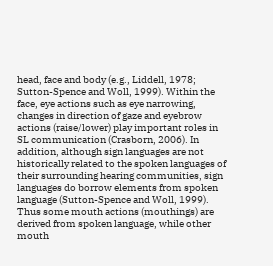head, face and body (e.g., Liddell, 1978; Sutton-Spence and Woll, 1999). Within the face, eye actions such as eye narrowing, changes in direction of gaze and eyebrow actions (raise/lower) play important roles in SL communication (Crasborn, 2006). In addition, although sign languages are not historically related to the spoken languages of their surrounding hearing communities, sign languages do borrow elements from spoken language (Sutton-Spence and Woll, 1999). Thus some mouth actions (mouthings) are derived from spoken language, while other mouth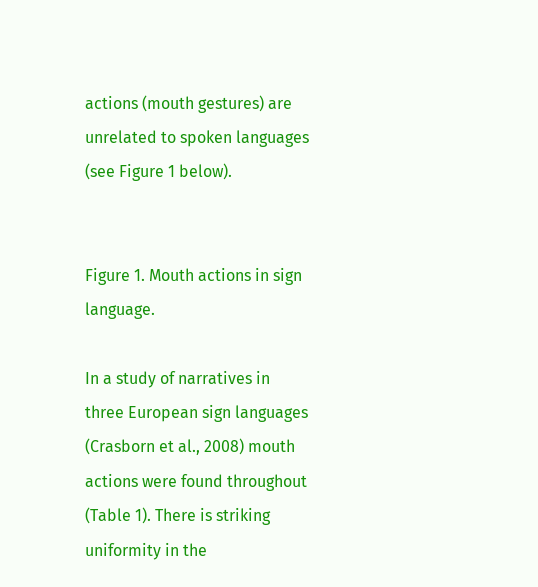actions (mouth gestures) are unrelated to spoken languages (see Figure 1 below).


Figure 1. Mouth actions in sign language.

In a study of narratives in three European sign languages (Crasborn et al., 2008) mouth actions were found throughout (Table 1). There is striking uniformity in the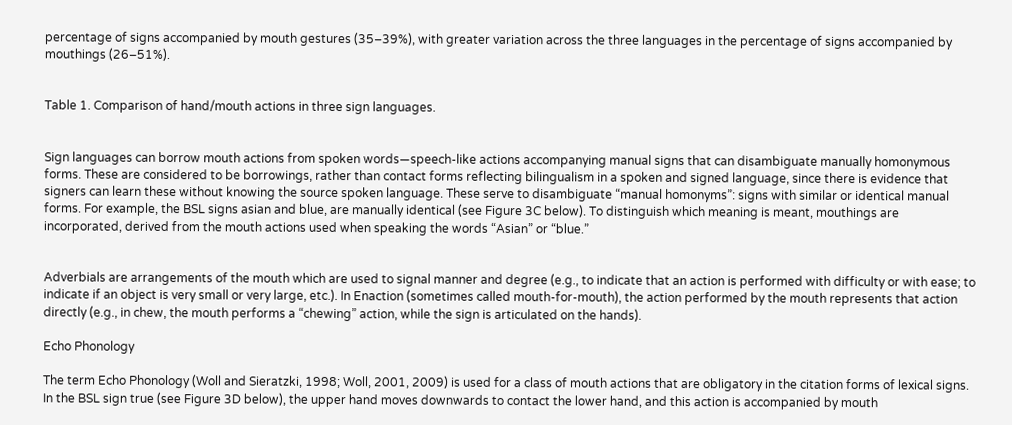percentage of signs accompanied by mouth gestures (35–39%), with greater variation across the three languages in the percentage of signs accompanied by mouthings (26–51%).


Table 1. Comparison of hand/mouth actions in three sign languages.


Sign languages can borrow mouth actions from spoken words—speech-like actions accompanying manual signs that can disambiguate manually homonymous forms. These are considered to be borrowings, rather than contact forms reflecting bilingualism in a spoken and signed language, since there is evidence that signers can learn these without knowing the source spoken language. These serve to disambiguate “manual homonyms”: signs with similar or identical manual forms. For example, the BSL signs asian and blue, are manually identical (see Figure 3C below). To distinguish which meaning is meant, mouthings are incorporated, derived from the mouth actions used when speaking the words “Asian” or “blue.”


Adverbials are arrangements of the mouth which are used to signal manner and degree (e.g., to indicate that an action is performed with difficulty or with ease; to indicate if an object is very small or very large, etc.). In Enaction (sometimes called mouth-for-mouth), the action performed by the mouth represents that action directly (e.g., in chew, the mouth performs a “chewing” action, while the sign is articulated on the hands).

Echo Phonology

The term Echo Phonology (Woll and Sieratzki, 1998; Woll, 2001, 2009) is used for a class of mouth actions that are obligatory in the citation forms of lexical signs. In the BSL sign true (see Figure 3D below), the upper hand moves downwards to contact the lower hand, and this action is accompanied by mouth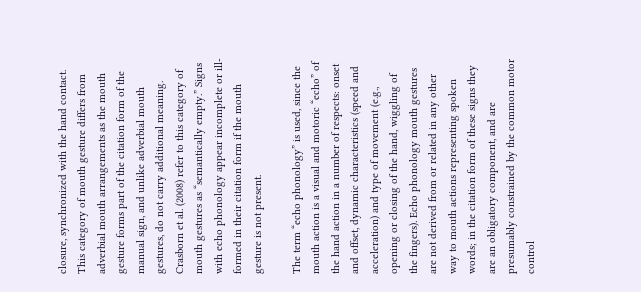closure, synchronized with the hand contact. This category of mouth gesture differs from adverbial mouth arrangements as the mouth gesture forms part of the citation form of the manual sign, and unlike adverbial mouth gestures, do not carry additional meaning. Crasborn et al. (2008) refer to this category of mouth gestures as “semantically empty.” Signs with echo phonology appear incomplete or ill-formed in their citation form if the mouth gesture is not present.

The term “echo phonology” is used, since the mouth action is a visual and motoric “echo” of the hand action in a number of respects: onset and offset, dynamic characteristics (speed and acceleration) and type of movement (e.g., opening or closing of the hand, wiggling of the fingers). Echo phonology mouth gestures are not derived from or related in any other way to mouth actions representing spoken words; in the citation form of these signs they are an obligatory component, and are presumably constrained by the common motor control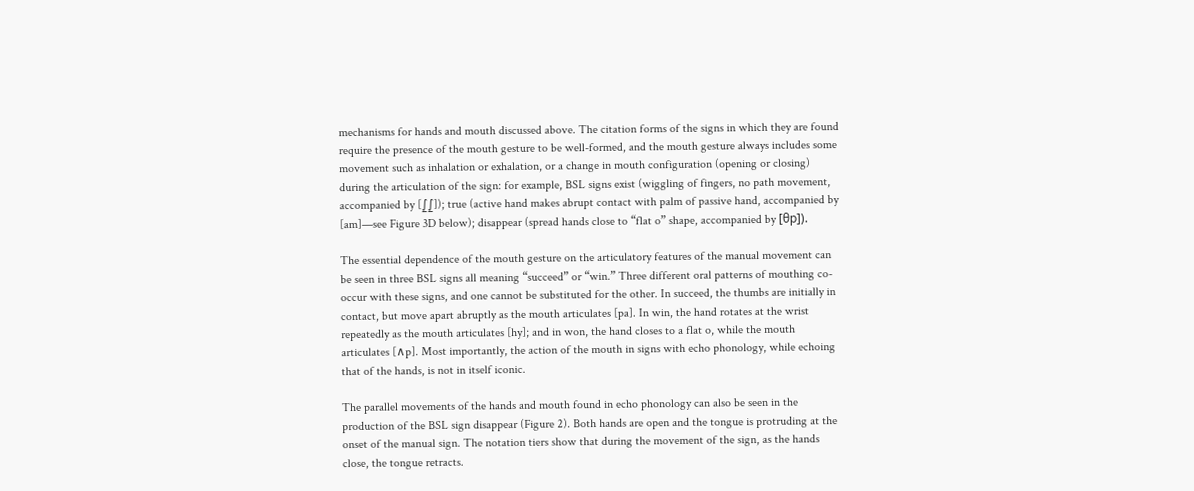mechanisms for hands and mouth discussed above. The citation forms of the signs in which they are found require the presence of the mouth gesture to be well-formed, and the mouth gesture always includes some movement such as inhalation or exhalation, or a change in mouth configuration (opening or closing) during the articulation of the sign: for example, BSL signs exist (wiggling of fingers, no path movement, accompanied by [⨜⨜]); true (active hand makes abrupt contact with palm of passive hand, accompanied by [am]—see Figure 3D below); disappear (spread hands close to “flat o” shape, accompanied by [θp]).

The essential dependence of the mouth gesture on the articulatory features of the manual movement can be seen in three BSL signs all meaning “succeed” or “win.” Three different oral patterns of mouthing co-occur with these signs, and one cannot be substituted for the other. In succeed, the thumbs are initially in contact, but move apart abruptly as the mouth articulates [pa]. In win, the hand rotates at the wrist repeatedly as the mouth articulates [hy]; and in won, the hand closes to a flat o, while the mouth articulates [∧p]. Most importantly, the action of the mouth in signs with echo phonology, while echoing that of the hands, is not in itself iconic.

The parallel movements of the hands and mouth found in echo phonology can also be seen in the production of the BSL sign disappear (Figure 2). Both hands are open and the tongue is protruding at the onset of the manual sign. The notation tiers show that during the movement of the sign, as the hands close, the tongue retracts.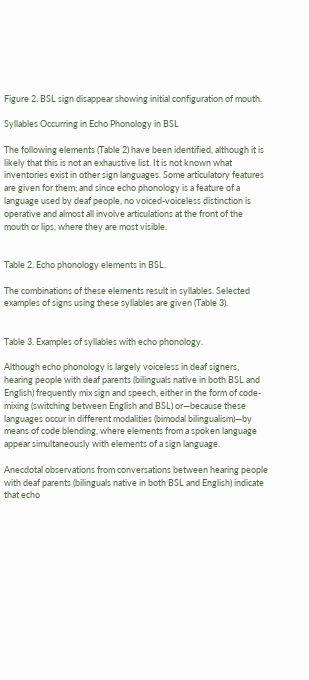Figure 2. BSL sign disappear showing initial configuration of mouth.

Syllables Occurring in Echo Phonology in BSL

The following elements (Table 2) have been identified, although it is likely that this is not an exhaustive list. It is not known what inventories exist in other sign languages. Some articulatory features are given for them; and since echo phonology is a feature of a language used by deaf people, no voiced-voiceless distinction is operative and almost all involve articulations at the front of the mouth or lips, where they are most visible.


Table 2. Echo phonology elements in BSL.

The combinations of these elements result in syllables. Selected examples of signs using these syllables are given (Table 3).


Table 3. Examples of syllables with echo phonology.

Although echo phonology is largely voiceless in deaf signers, hearing people with deaf parents (bilinguals native in both BSL and English) frequently mix sign and speech, either in the form of code-mixing (switching between English and BSL) or—because these languages occur in different modalities (bimodal bilingualism)—by means of code blending, where elements from a spoken language appear simultaneously with elements of a sign language.

Anecdotal observations from conversations between hearing people with deaf parents (bilinguals native in both BSL and English) indicate that echo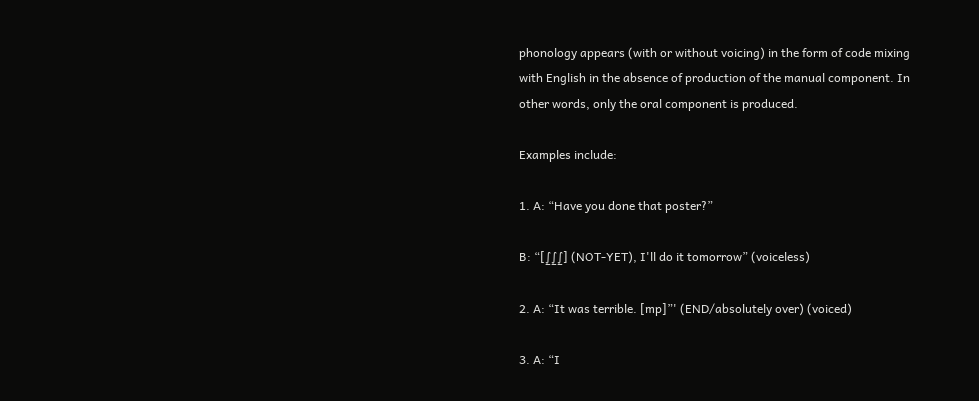phonology appears (with or without voicing) in the form of code mixing with English in the absence of production of the manual component. In other words, only the oral component is produced.

Examples include:

1. A: “Have you done that poster?”

B: “[⨜⨜⨜] (NOT-YET), I'll do it tomorrow” (voiceless)

2. A: “It was terrible. [mp]”' (END/absolutely over) (voiced)

3. A: “I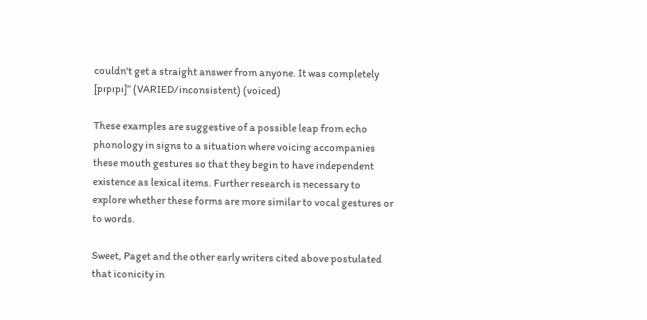couldn't get a straight answer from anyone. It was completely [pıpıpı]” (VARIED/inconsistent) (voiced)

These examples are suggestive of a possible leap from echo phonology in signs to a situation where voicing accompanies these mouth gestures so that they begin to have independent existence as lexical items. Further research is necessary to explore whether these forms are more similar to vocal gestures or to words.

Sweet, Paget and the other early writers cited above postulated that iconicity in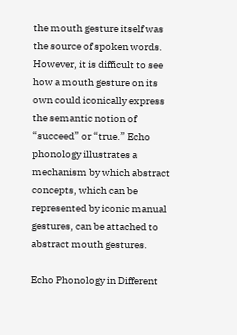the mouth gesture itself was the source of spoken words. However, it is difficult to see how a mouth gesture on its own could iconically express the semantic notion of “succeed” or “true.” Echo phonology illustrates a mechanism by which abstract concepts, which can be represented by iconic manual gestures, can be attached to abstract mouth gestures.

Echo Phonology in Different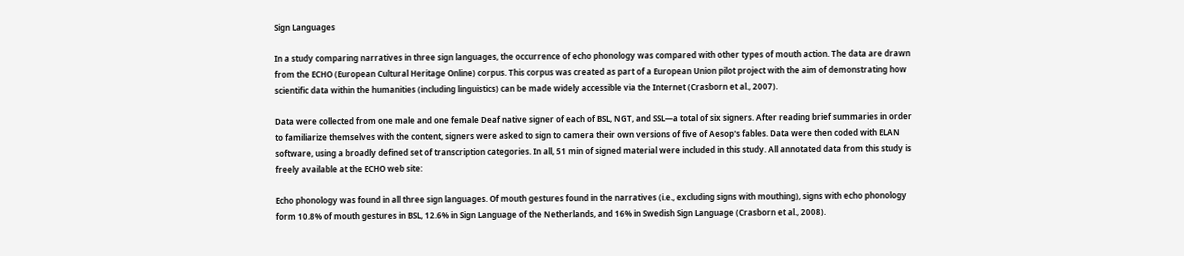Sign Languages

In a study comparing narratives in three sign languages, the occurrence of echo phonology was compared with other types of mouth action. The data are drawn from the ECHO (European Cultural Heritage Online) corpus. This corpus was created as part of a European Union pilot project with the aim of demonstrating how scientific data within the humanities (including linguistics) can be made widely accessible via the Internet (Crasborn et al., 2007).

Data were collected from one male and one female Deaf native signer of each of BSL, NGT, and SSL—a total of six signers. After reading brief summaries in order to familiarize themselves with the content, signers were asked to sign to camera their own versions of five of Aesop's fables. Data were then coded with ELAN software, using a broadly defined set of transcription categories. In all, 51 min of signed material were included in this study. All annotated data from this study is freely available at the ECHO web site:

Echo phonology was found in all three sign languages. Of mouth gestures found in the narratives (i.e., excluding signs with mouthing), signs with echo phonology form 10.8% of mouth gestures in BSL, 12.6% in Sign Language of the Netherlands, and 16% in Swedish Sign Language (Crasborn et al., 2008).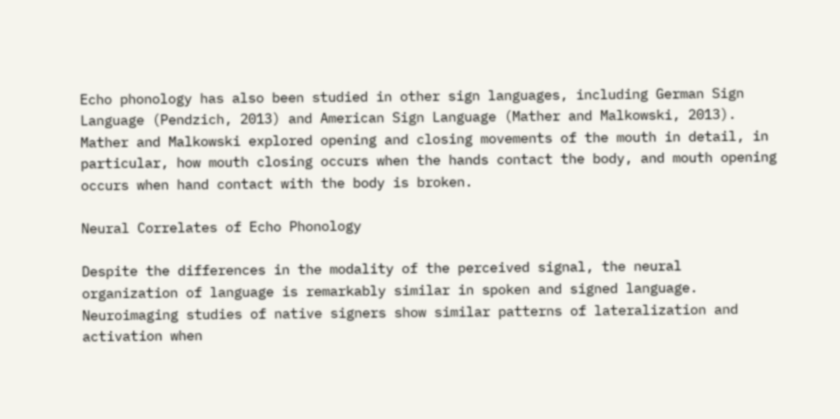Echo phonology has also been studied in other sign languages, including German Sign Language (Pendzich, 2013) and American Sign Language (Mather and Malkowski, 2013). Mather and Malkowski explored opening and closing movements of the mouth in detail, in particular, how mouth closing occurs when the hands contact the body, and mouth opening occurs when hand contact with the body is broken.

Neural Correlates of Echo Phonology

Despite the differences in the modality of the perceived signal, the neural organization of language is remarkably similar in spoken and signed language. Neuroimaging studies of native signers show similar patterns of lateralization and activation when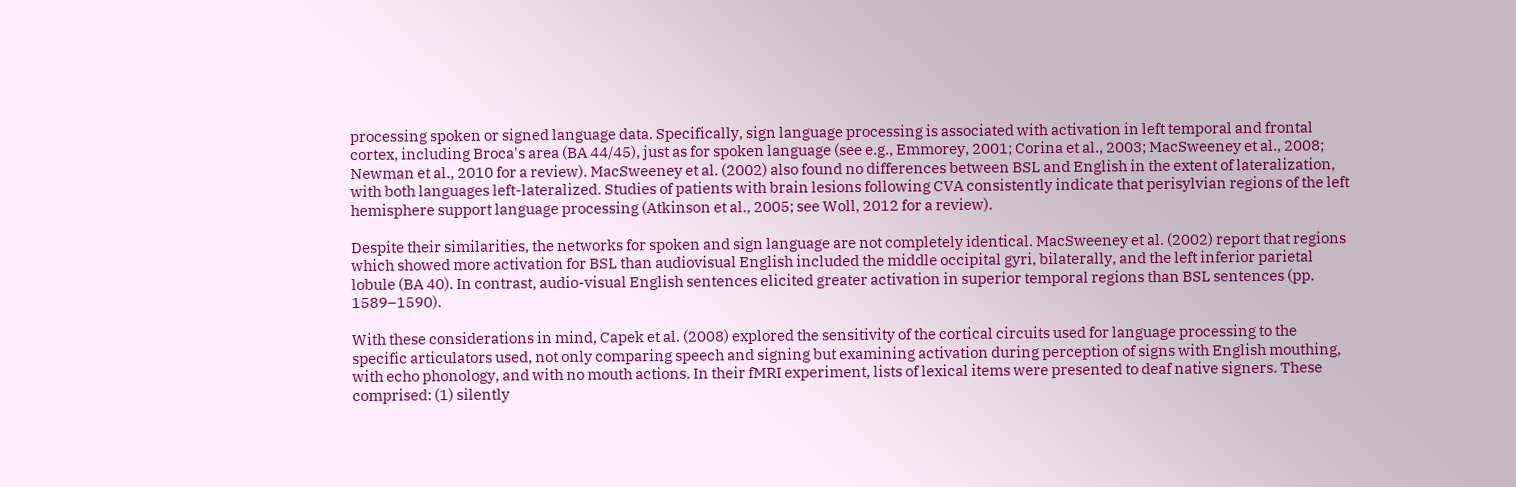processing spoken or signed language data. Specifically, sign language processing is associated with activation in left temporal and frontal cortex, including Broca's area (BA 44/45), just as for spoken language (see e.g., Emmorey, 2001; Corina et al., 2003; MacSweeney et al., 2008; Newman et al., 2010 for a review). MacSweeney et al. (2002) also found no differences between BSL and English in the extent of lateralization, with both languages left-lateralized. Studies of patients with brain lesions following CVA consistently indicate that perisylvian regions of the left hemisphere support language processing (Atkinson et al., 2005; see Woll, 2012 for a review).

Despite their similarities, the networks for spoken and sign language are not completely identical. MacSweeney et al. (2002) report that regions which showed more activation for BSL than audiovisual English included the middle occipital gyri, bilaterally, and the left inferior parietal lobule (BA 40). In contrast, audio-visual English sentences elicited greater activation in superior temporal regions than BSL sentences (pp. 1589–1590).

With these considerations in mind, Capek et al. (2008) explored the sensitivity of the cortical circuits used for language processing to the specific articulators used, not only comparing speech and signing but examining activation during perception of signs with English mouthing, with echo phonology, and with no mouth actions. In their fMRI experiment, lists of lexical items were presented to deaf native signers. These comprised: (1) silently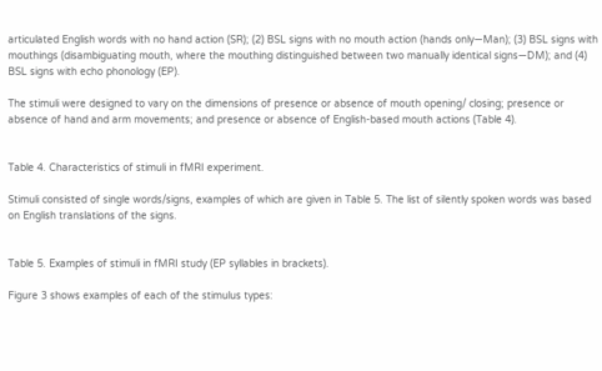articulated English words with no hand action (SR); (2) BSL signs with no mouth action (hands only—Man); (3) BSL signs with mouthings (disambiguating mouth, where the mouthing distinguished between two manually identical signs—DM); and (4) BSL signs with echo phonology (EP).

The stimuli were designed to vary on the dimensions of presence or absence of mouth opening/ closing; presence or absence of hand and arm movements; and presence or absence of English-based mouth actions (Table 4).


Table 4. Characteristics of stimuli in fMRI experiment.

Stimuli consisted of single words/signs, examples of which are given in Table 5. The list of silently spoken words was based on English translations of the signs.


Table 5. Examples of stimuli in fMRI study (EP syllables in brackets).

Figure 3 shows examples of each of the stimulus types: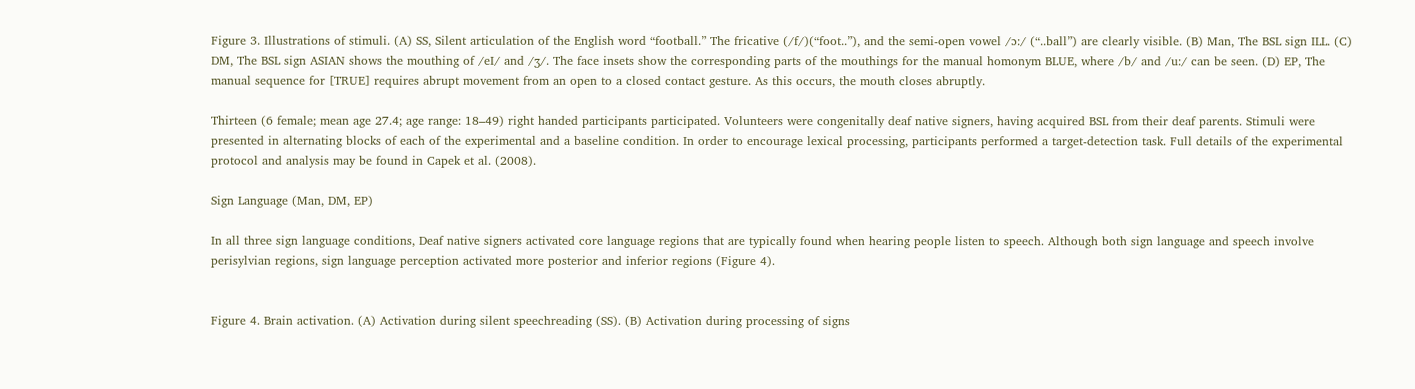Figure 3. Illustrations of stimuli. (A) SS, Silent articulation of the English word “football.” The fricative (/f/)(“foot..”), and the semi-open vowel /ɔ:/ (“..ball”) are clearly visible. (B) Man, The BSL sign ILL. (C) DM, The BSL sign ASIAN shows the mouthing of /eI/ and /ʒ/. The face insets show the corresponding parts of the mouthings for the manual homonym BLUE, where /b/ and /u:/ can be seen. (D) EP, The manual sequence for [TRUE] requires abrupt movement from an open to a closed contact gesture. As this occurs, the mouth closes abruptly.

Thirteen (6 female; mean age 27.4; age range: 18–49) right handed participants participated. Volunteers were congenitally deaf native signers, having acquired BSL from their deaf parents. Stimuli were presented in alternating blocks of each of the experimental and a baseline condition. In order to encourage lexical processing, participants performed a target-detection task. Full details of the experimental protocol and analysis may be found in Capek et al. (2008).

Sign Language (Man, DM, EP)

In all three sign language conditions, Deaf native signers activated core language regions that are typically found when hearing people listen to speech. Although both sign language and speech involve perisylvian regions, sign language perception activated more posterior and inferior regions (Figure 4).


Figure 4. Brain activation. (A) Activation during silent speechreading (SS). (B) Activation during processing of signs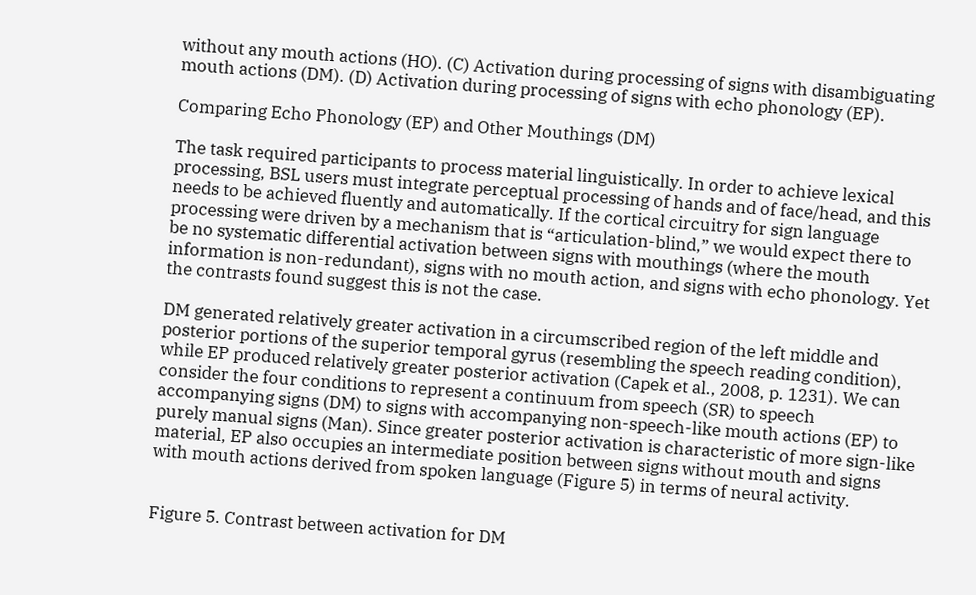without any mouth actions (HO). (C) Activation during processing of signs with disambiguating mouth actions (DM). (D) Activation during processing of signs with echo phonology (EP).

Comparing Echo Phonology (EP) and Other Mouthings (DM)

The task required participants to process material linguistically. In order to achieve lexical processing, BSL users must integrate perceptual processing of hands and of face/head, and this needs to be achieved fluently and automatically. If the cortical circuitry for sign language processing were driven by a mechanism that is “articulation-blind,” we would expect there to be no systematic differential activation between signs with mouthings (where the mouth information is non-redundant), signs with no mouth action, and signs with echo phonology. Yet the contrasts found suggest this is not the case.

DM generated relatively greater activation in a circumscribed region of the left middle and posterior portions of the superior temporal gyrus (resembling the speech reading condition), while EP produced relatively greater posterior activation (Capek et al., 2008, p. 1231). We can consider the four conditions to represent a continuum from speech (SR) to speech accompanying signs (DM) to signs with accompanying non-speech-like mouth actions (EP) to purely manual signs (Man). Since greater posterior activation is characteristic of more sign-like material, EP also occupies an intermediate position between signs without mouth and signs with mouth actions derived from spoken language (Figure 5) in terms of neural activity.


Figure 5. Contrast between activation for DM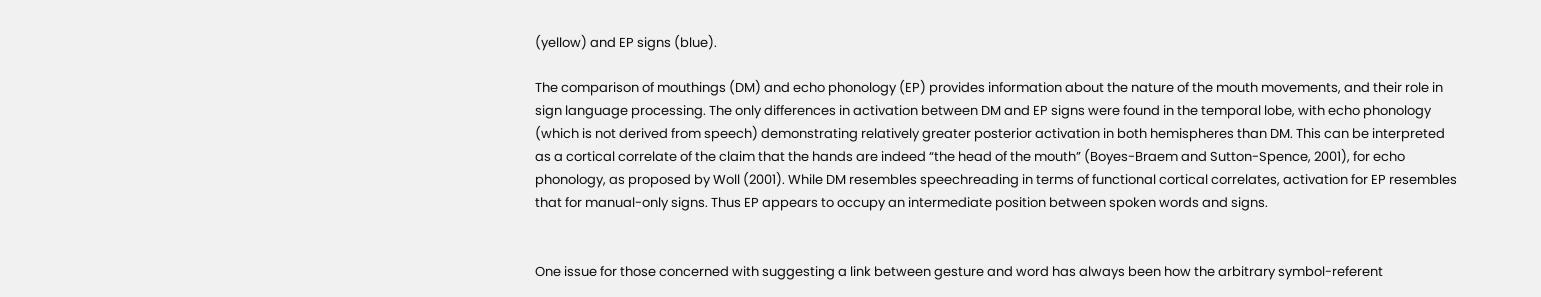(yellow) and EP signs (blue).

The comparison of mouthings (DM) and echo phonology (EP) provides information about the nature of the mouth movements, and their role in sign language processing. The only differences in activation between DM and EP signs were found in the temporal lobe, with echo phonology (which is not derived from speech) demonstrating relatively greater posterior activation in both hemispheres than DM. This can be interpreted as a cortical correlate of the claim that the hands are indeed “the head of the mouth” (Boyes-Braem and Sutton-Spence, 2001), for echo phonology, as proposed by Woll (2001). While DM resembles speechreading in terms of functional cortical correlates, activation for EP resembles that for manual-only signs. Thus EP appears to occupy an intermediate position between spoken words and signs.


One issue for those concerned with suggesting a link between gesture and word has always been how the arbitrary symbol-referent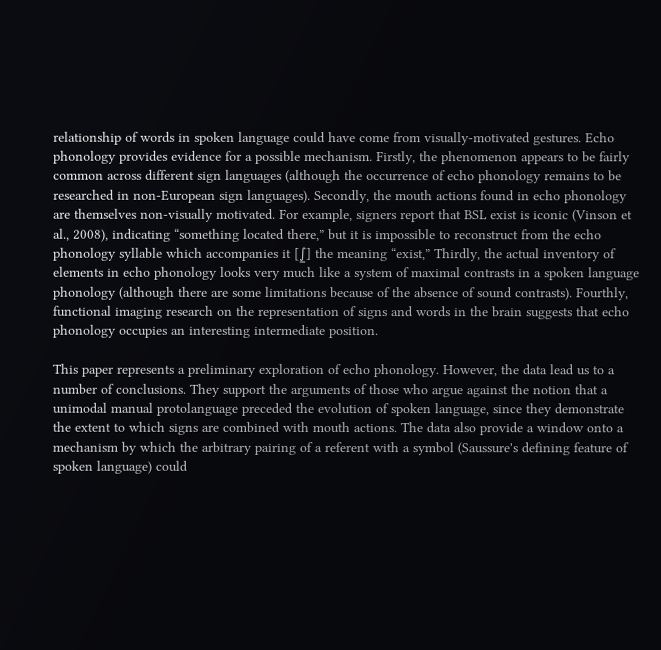relationship of words in spoken language could have come from visually-motivated gestures. Echo phonology provides evidence for a possible mechanism. Firstly, the phenomenon appears to be fairly common across different sign languages (although the occurrence of echo phonology remains to be researched in non-European sign languages). Secondly, the mouth actions found in echo phonology are themselves non-visually motivated. For example, signers report that BSL exist is iconic (Vinson et al., 2008), indicating “something located there,” but it is impossible to reconstruct from the echo phonology syllable which accompanies it [⨜] the meaning “exist,” Thirdly, the actual inventory of elements in echo phonology looks very much like a system of maximal contrasts in a spoken language phonology (although there are some limitations because of the absence of sound contrasts). Fourthly, functional imaging research on the representation of signs and words in the brain suggests that echo phonology occupies an interesting intermediate position.

This paper represents a preliminary exploration of echo phonology. However, the data lead us to a number of conclusions. They support the arguments of those who argue against the notion that a unimodal manual protolanguage preceded the evolution of spoken language, since they demonstrate the extent to which signs are combined with mouth actions. The data also provide a window onto a mechanism by which the arbitrary pairing of a referent with a symbol (Saussure's defining feature of spoken language) could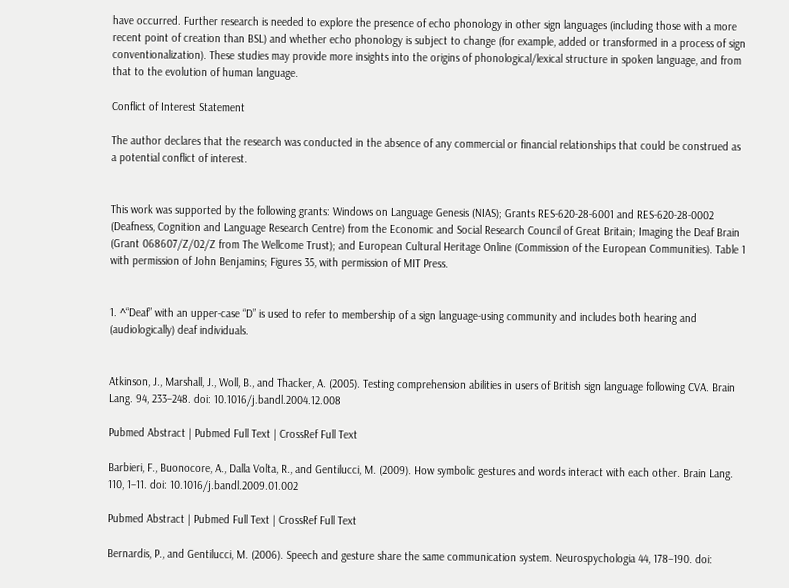have occurred. Further research is needed to explore the presence of echo phonology in other sign languages (including those with a more recent point of creation than BSL) and whether echo phonology is subject to change (for example, added or transformed in a process of sign conventionalization). These studies may provide more insights into the origins of phonological/lexical structure in spoken language, and from that to the evolution of human language.

Conflict of Interest Statement

The author declares that the research was conducted in the absence of any commercial or financial relationships that could be construed as a potential conflict of interest.


This work was supported by the following grants: Windows on Language Genesis (NIAS); Grants RES-620-28-6001 and RES-620-28-0002 (Deafness, Cognition and Language Research Centre) from the Economic and Social Research Council of Great Britain; Imaging the Deaf Brain (Grant 068607/Z/02/Z from The Wellcome Trust); and European Cultural Heritage Online (Commission of the European Communities). Table 1 with permission of John Benjamins; Figures 35, with permission of MIT Press.


1. ^“Deaf” with an upper-case “D” is used to refer to membership of a sign language-using community and includes both hearing and (audiologically) deaf individuals.


Atkinson, J., Marshall, J., Woll, B., and Thacker, A. (2005). Testing comprehension abilities in users of British sign language following CVA. Brain Lang. 94, 233–248. doi: 10.1016/j.bandl.2004.12.008

Pubmed Abstract | Pubmed Full Text | CrossRef Full Text

Barbieri, F., Buonocore, A., Dalla Volta, R., and Gentilucci, M. (2009). How symbolic gestures and words interact with each other. Brain Lang. 110, 1–11. doi: 10.1016/j.bandl.2009.01.002

Pubmed Abstract | Pubmed Full Text | CrossRef Full Text

Bernardis, P., and Gentilucci, M. (2006). Speech and gesture share the same communication system. Neurospychologia 44, 178–190. doi: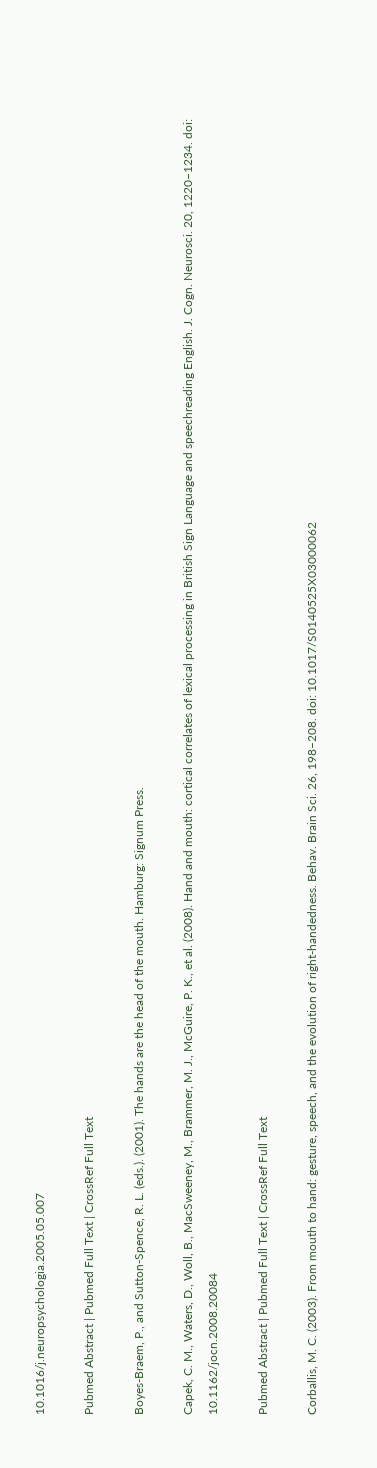10.1016/j.neuropsychologia.2005.05.007

Pubmed Abstract | Pubmed Full Text | CrossRef Full Text

Boyes-Braem, P., and Sutton-Spence, R. L. (eds.). (2001). The hands are the head of the mouth. Hamburg: Signum Press.

Capek, C. M., Waters, D., Woll, B., MacSweeney, M., Brammer, M. J., McGuire, P. K., et al. (2008). Hand and mouth: cortical correlates of lexical processing in British Sign Language and speechreading English. J. Cogn. Neurosci. 20, 1220–1234. doi: 10.1162/jocn.2008.20084

Pubmed Abstract | Pubmed Full Text | CrossRef Full Text

Corballis, M. C. (2003). From mouth to hand: gesture, speech, and the evolution of right-handedness. Behav. Brain Sci. 26, 198–208. doi: 10.1017/S0140525X03000062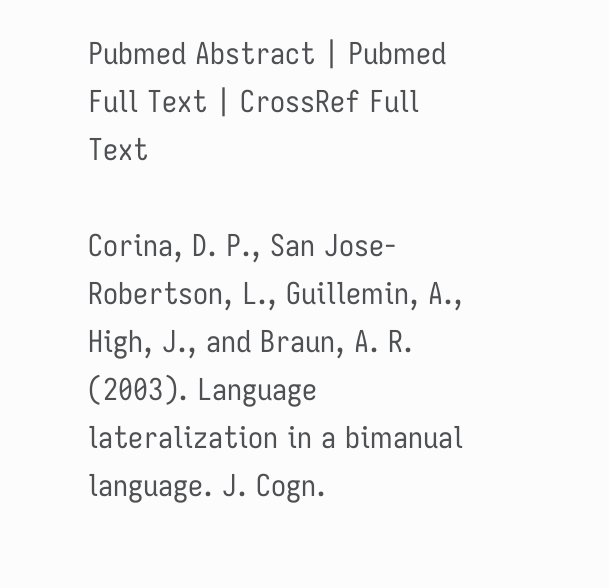Pubmed Abstract | Pubmed Full Text | CrossRef Full Text

Corina, D. P., San Jose-Robertson, L., Guillemin, A., High, J., and Braun, A. R. (2003). Language lateralization in a bimanual language. J. Cogn.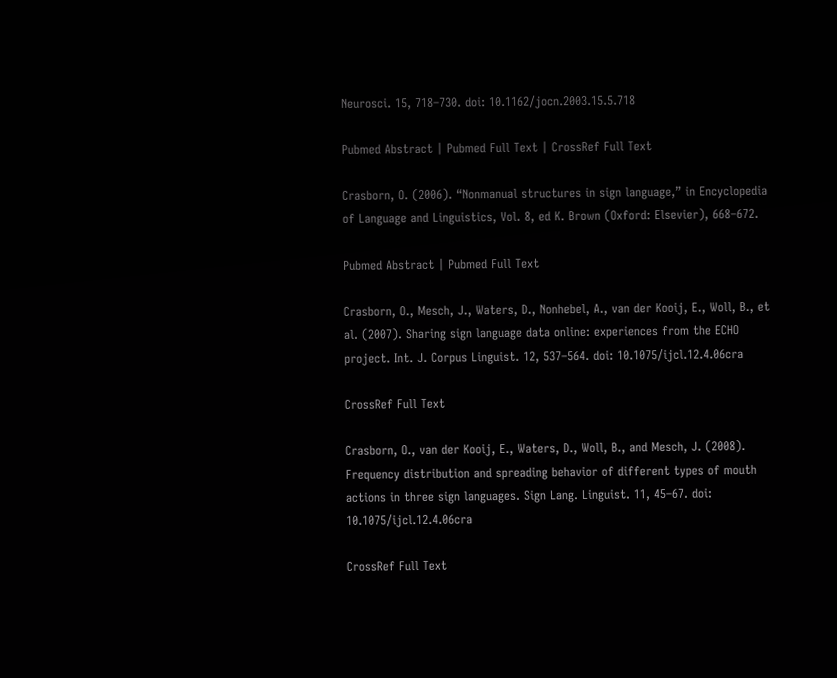Neurosci. 15, 718–730. doi: 10.1162/jocn.2003.15.5.718

Pubmed Abstract | Pubmed Full Text | CrossRef Full Text

Crasborn, O. (2006). “Nonmanual structures in sign language,” in Encyclopedia of Language and Linguistics, Vol. 8, ed K. Brown (Oxford: Elsevier), 668–672.

Pubmed Abstract | Pubmed Full Text

Crasborn, O., Mesch, J., Waters, D., Nonhebel, A., van der Kooij, E., Woll, B., et al. (2007). Sharing sign language data online: experiences from the ECHO project. Int. J. Corpus Linguist. 12, 537–564. doi: 10.1075/ijcl.12.4.06cra

CrossRef Full Text

Crasborn, O., van der Kooij, E., Waters, D., Woll, B., and Mesch, J. (2008). Frequency distribution and spreading behavior of different types of mouth actions in three sign languages. Sign Lang. Linguist. 11, 45–67. doi: 10.1075/ijcl.12.4.06cra

CrossRef Full Text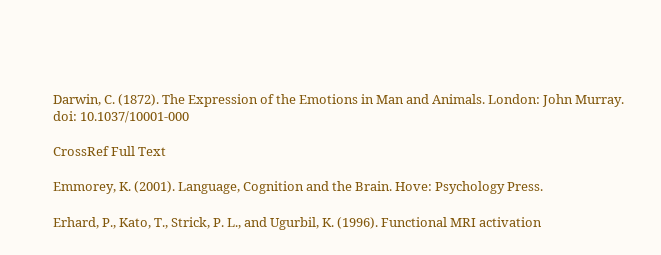Darwin, C. (1872). The Expression of the Emotions in Man and Animals. London: John Murray. doi: 10.1037/10001-000

CrossRef Full Text

Emmorey, K. (2001). Language, Cognition and the Brain. Hove: Psychology Press.

Erhard, P., Kato, T., Strick, P. L., and Ugurbil, K. (1996). Functional MRI activation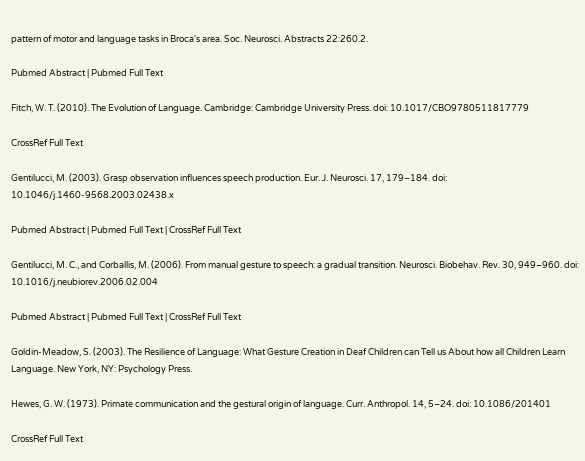pattern of motor and language tasks in Broca's area. Soc. Neurosci. Abstracts 22:260.2.

Pubmed Abstract | Pubmed Full Text

Fitch, W. T. (2010). The Evolution of Language. Cambridge: Cambridge University Press. doi: 10.1017/CBO9780511817779

CrossRef Full Text

Gentilucci, M. (2003). Grasp observation influences speech production. Eur. J. Neurosci. 17, 179–184. doi: 10.1046/j.1460-9568.2003.02438.x

Pubmed Abstract | Pubmed Full Text | CrossRef Full Text

Gentilucci, M. C., and Corballis, M. (2006). From manual gesture to speech: a gradual transition. Neurosci. Biobehav. Rev. 30, 949–960. doi: 10.1016/j.neubiorev.2006.02.004

Pubmed Abstract | Pubmed Full Text | CrossRef Full Text

Goldin-Meadow, S. (2003). The Resilience of Language: What Gesture Creation in Deaf Children can Tell us About how all Children Learn Language. New York, NY: Psychology Press.

Hewes, G. W. (1973). Primate communication and the gestural origin of language. Curr. Anthropol. 14, 5–24. doi: 10.1086/201401

CrossRef Full Text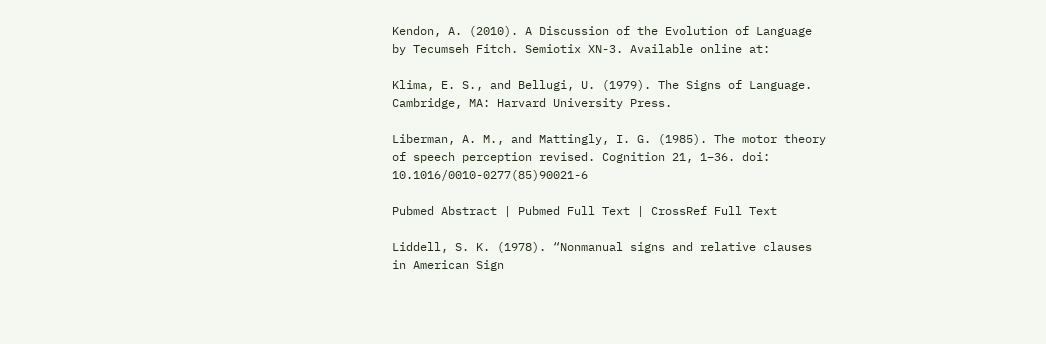Kendon, A. (2010). A Discussion of the Evolution of Language by Tecumseh Fitch. Semiotix XN-3. Available online at:

Klima, E. S., and Bellugi, U. (1979). The Signs of Language. Cambridge, MA: Harvard University Press.

Liberman, A. M., and Mattingly, I. G. (1985). The motor theory of speech perception revised. Cognition 21, 1–36. doi: 10.1016/0010-0277(85)90021-6

Pubmed Abstract | Pubmed Full Text | CrossRef Full Text

Liddell, S. K. (1978). “Nonmanual signs and relative clauses in American Sign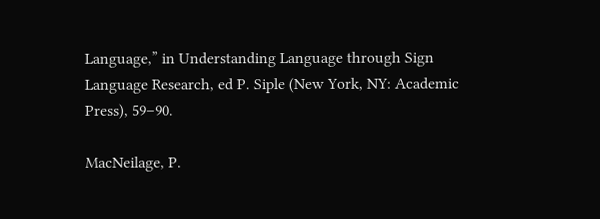Language,” in Understanding Language through Sign Language Research, ed P. Siple (New York, NY: Academic Press), 59–90.

MacNeilage, P.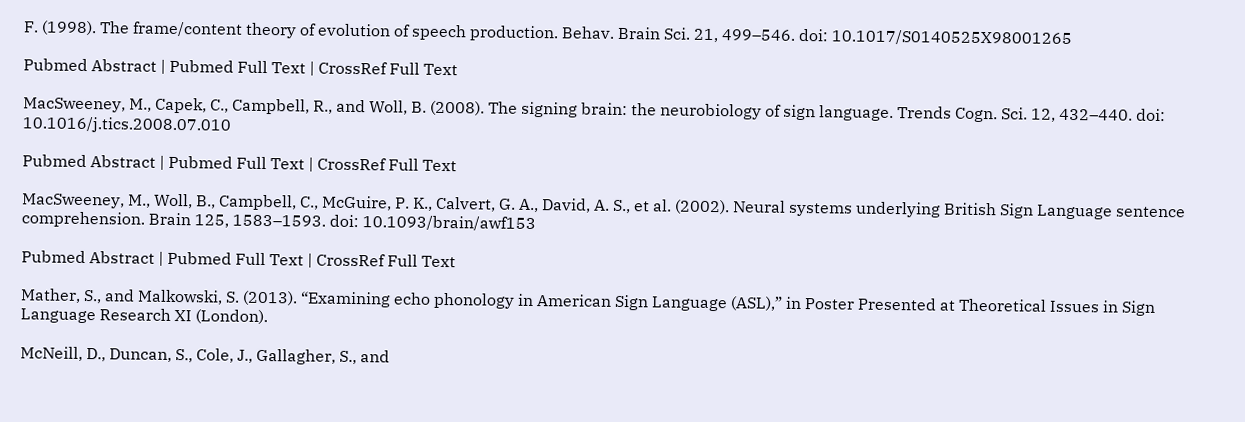F. (1998). The frame/content theory of evolution of speech production. Behav. Brain Sci. 21, 499–546. doi: 10.1017/S0140525X98001265

Pubmed Abstract | Pubmed Full Text | CrossRef Full Text

MacSweeney, M., Capek, C., Campbell, R., and Woll, B. (2008). The signing brain: the neurobiology of sign language. Trends Cogn. Sci. 12, 432–440. doi: 10.1016/j.tics.2008.07.010

Pubmed Abstract | Pubmed Full Text | CrossRef Full Text

MacSweeney, M., Woll, B., Campbell, C., McGuire, P. K., Calvert, G. A., David, A. S., et al. (2002). Neural systems underlying British Sign Language sentence comprehension. Brain 125, 1583–1593. doi: 10.1093/brain/awf153

Pubmed Abstract | Pubmed Full Text | CrossRef Full Text

Mather, S., and Malkowski, S. (2013). “Examining echo phonology in American Sign Language (ASL),” in Poster Presented at Theoretical Issues in Sign Language Research XI (London).

McNeill, D., Duncan, S., Cole, J., Gallagher, S., and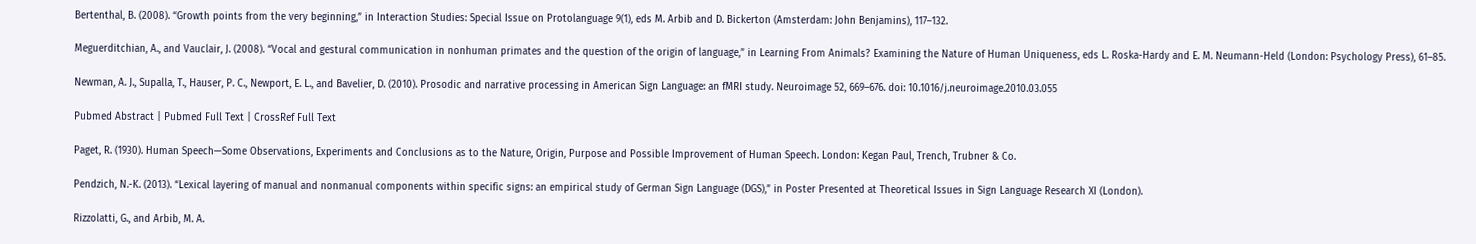Bertenthal, B. (2008). “Growth points from the very beginning,” in Interaction Studies: Special Issue on Protolanguage 9(1), eds M. Arbib and D. Bickerton (Amsterdam: John Benjamins), 117–132.

Meguerditchian, A., and Vauclair, J. (2008). “Vocal and gestural communication in nonhuman primates and the question of the origin of language,” in Learning From Animals? Examining the Nature of Human Uniqueness, eds L. Roska-Hardy and E. M. Neumann-Held (London: Psychology Press), 61–85.

Newman, A. J., Supalla, T., Hauser, P. C., Newport, E. L., and Bavelier, D. (2010). Prosodic and narrative processing in American Sign Language: an fMRI study. Neuroimage 52, 669–676. doi: 10.1016/j.neuroimage.2010.03.055

Pubmed Abstract | Pubmed Full Text | CrossRef Full Text

Paget, R. (1930). Human Speech—Some Observations, Experiments and Conclusions as to the Nature, Origin, Purpose and Possible Improvement of Human Speech. London: Kegan Paul, Trench, Trubner & Co.

Pendzich, N.-K. (2013). “Lexical layering of manual and nonmanual components within specific signs: an empirical study of German Sign Language (DGS),” in Poster Presented at Theoretical Issues in Sign Language Research XI (London).

Rizzolatti, G., and Arbib, M. A.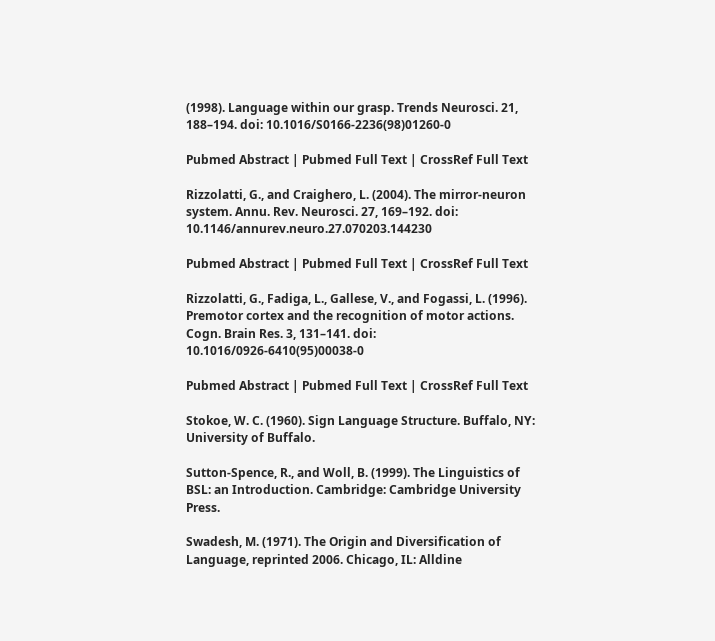(1998). Language within our grasp. Trends Neurosci. 21, 188–194. doi: 10.1016/S0166-2236(98)01260-0

Pubmed Abstract | Pubmed Full Text | CrossRef Full Text

Rizzolatti, G., and Craighero, L. (2004). The mirror-neuron system. Annu. Rev. Neurosci. 27, 169–192. doi: 10.1146/annurev.neuro.27.070203.144230

Pubmed Abstract | Pubmed Full Text | CrossRef Full Text

Rizzolatti, G., Fadiga, L., Gallese, V., and Fogassi, L. (1996). Premotor cortex and the recognition of motor actions. Cogn. Brain Res. 3, 131–141. doi: 10.1016/0926-6410(95)00038-0

Pubmed Abstract | Pubmed Full Text | CrossRef Full Text

Stokoe, W. C. (1960). Sign Language Structure. Buffalo, NY: University of Buffalo.

Sutton-Spence, R., and Woll, B. (1999). The Linguistics of BSL: an Introduction. Cambridge: Cambridge University Press.

Swadesh, M. (1971). The Origin and Diversification of Language, reprinted 2006. Chicago, IL: Alldine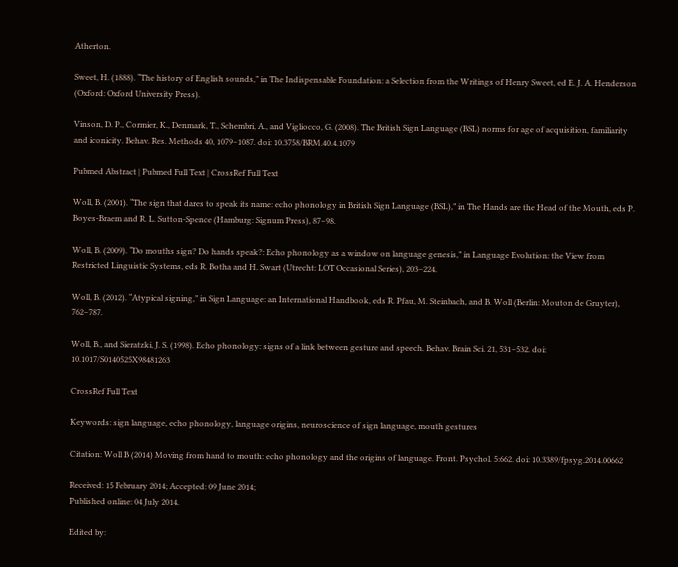Atherton.

Sweet, H. (1888). “The history of English sounds,” in The Indispensable Foundation: a Selection from the Writings of Henry Sweet, ed E. J. A. Henderson (Oxford: Oxford University Press).

Vinson, D. P., Cormier, K., Denmark, T., Schembri, A., and Vigliocco, G. (2008). The British Sign Language (BSL) norms for age of acquisition, familiarity and iconicity. Behav. Res. Methods 40, 1079–1087. doi: 10.3758/BRM.40.4.1079

Pubmed Abstract | Pubmed Full Text | CrossRef Full Text

Woll, B. (2001). “The sign that dares to speak its name: echo phonology in British Sign Language (BSL),” in The Hands are the Head of the Mouth, eds P. Boyes-Braem and R. L. Sutton-Spence (Hamburg: Signum Press), 87–98.

Woll, B. (2009). “Do mouths sign? Do hands speak?: Echo phonology as a window on language genesis,” in Language Evolution: the View from Restricted Linguistic Systems, eds R. Botha and H. Swart (Utrecht: LOT Occasional Series), 203–224.

Woll, B. (2012). “Atypical signing,” in Sign Language: an International Handbook, eds R. Pfau, M. Steinbach, and B. Woll (Berlin: Mouton de Gruyter), 762–787.

Woll, B., and Sieratzki, J. S. (1998). Echo phonology: signs of a link between gesture and speech. Behav. Brain Sci. 21, 531–532. doi: 10.1017/S0140525X98481263

CrossRef Full Text

Keywords: sign language, echo phonology, language origins, neuroscience of sign language, mouth gestures

Citation: Woll B (2014) Moving from hand to mouth: echo phonology and the origins of language. Front. Psychol. 5:662. doi: 10.3389/fpsyg.2014.00662

Received: 15 February 2014; Accepted: 09 June 2014;
Published online: 04 July 2014.

Edited by: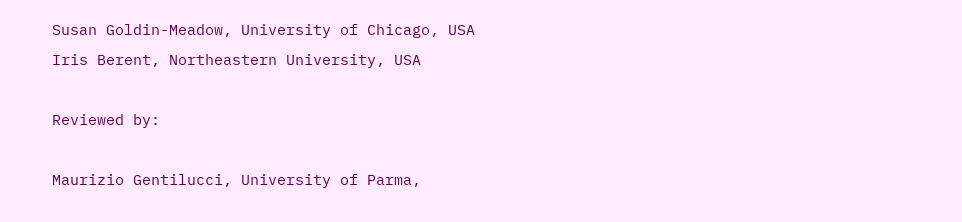Susan Goldin-Meadow, University of Chicago, USA
Iris Berent, Northeastern University, USA

Reviewed by:

Maurizio Gentilucci, University of Parma,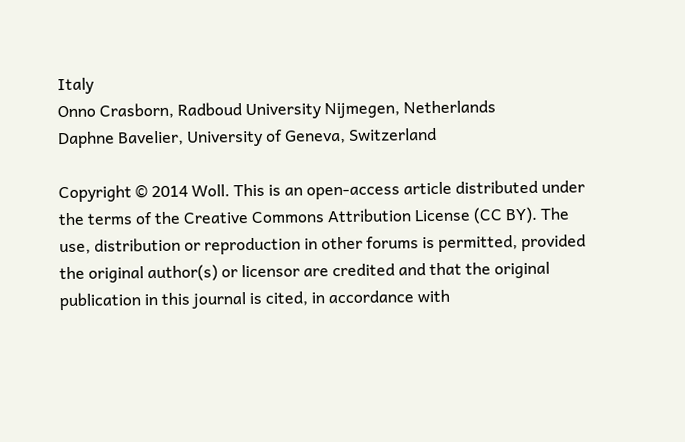Italy
Onno Crasborn, Radboud University Nijmegen, Netherlands
Daphne Bavelier, University of Geneva, Switzerland

Copyright © 2014 Woll. This is an open-access article distributed under the terms of the Creative Commons Attribution License (CC BY). The use, distribution or reproduction in other forums is permitted, provided the original author(s) or licensor are credited and that the original publication in this journal is cited, in accordance with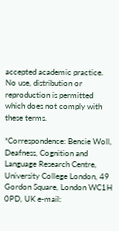accepted academic practice. No use, distribution or reproduction is permitted which does not comply with these terms.

*Correspondence: Bencie Woll, Deafness, Cognition and Language Research Centre, University College London, 49 Gordon Square, London WC1H 0PD, UK e-mail: